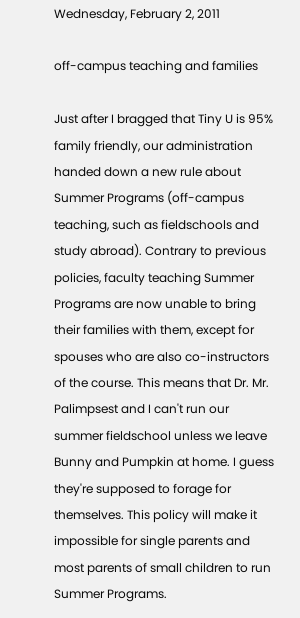Wednesday, February 2, 2011

off-campus teaching and families

Just after I bragged that Tiny U is 95% family friendly, our administration handed down a new rule about Summer Programs (off-campus teaching, such as fieldschools and study abroad). Contrary to previous policies, faculty teaching Summer Programs are now unable to bring their families with them, except for spouses who are also co-instructors of the course. This means that Dr. Mr. Palimpsest and I can't run our summer fieldschool unless we leave Bunny and Pumpkin at home. I guess they're supposed to forage for themselves. This policy will make it impossible for single parents and most parents of small children to run Summer Programs.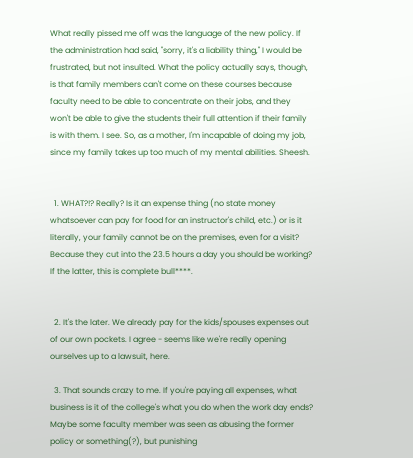What really pissed me off was the language of the new policy. If the administration had said, "sorry, it's a liability thing," I would be frustrated, but not insulted. What the policy actually says, though, is that family members can't come on these courses because faculty need to be able to concentrate on their jobs, and they won't be able to give the students their full attention if their family is with them. I see. So, as a mother, I'm incapable of doing my job, since my family takes up too much of my mental abilities. Sheesh.


  1. WHAT?!? Really? Is it an expense thing (no state money whatsoever can pay for food for an instructor's child, etc.) or is it literally, your family cannot be on the premises, even for a visit? Because they cut into the 23.5 hours a day you should be working? If the latter, this is complete bull****.


  2. It's the later. We already pay for the kids/spouses expenses out of our own pockets. I agree - seems like we're really opening ourselves up to a lawsuit, here.

  3. That sounds crazy to me. If you're paying all expenses, what business is it of the college's what you do when the work day ends? Maybe some faculty member was seen as abusing the former policy or something(?), but punishing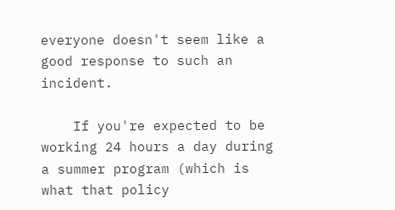everyone doesn't seem like a good response to such an incident.

    If you're expected to be working 24 hours a day during a summer program (which is what that policy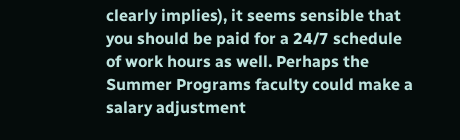clearly implies), it seems sensible that you should be paid for a 24/7 schedule of work hours as well. Perhaps the Summer Programs faculty could make a salary adjustment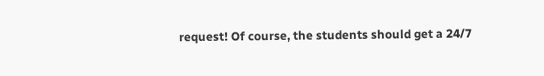request! Of course, the students should get a 24/7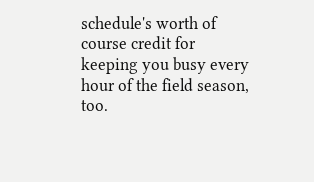schedule's worth of course credit for keeping you busy every hour of the field season, too.